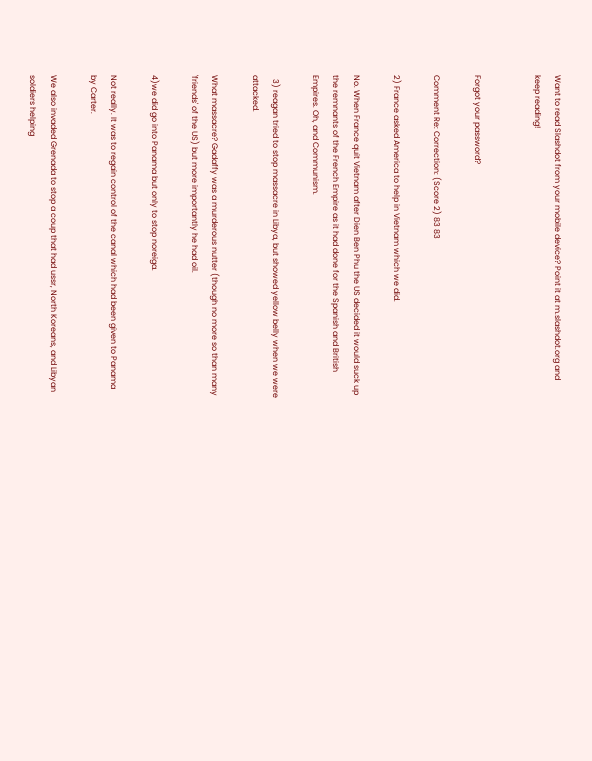Want to read Slashdot from your mobile device? Point it at m.slashdot.org and keep reading!


Forgot your password?

Comment Re: Correction: (Score 2) 83 83

2) France asked America to help in Vietnam which we did.

No. When France quit Vietnam after Dien Ben Phu the US decided it would suck up the remnants of the French Empire as it had done for the Spanish and British Empires. Oh, and Communism.

  3) reagan tried to stop massacre in Libya, but showed yellow belly when we were attacked.

What massacre? Gadaffy was a murderous nutter (though no more so than many 'friends' of the US) but more importantly he had oil.

4)we did go into Panama but only to stop noreiga.

Not really. It was to regain control of the canal which had been given to Panama by Carter.

We also invaded Grenada to stop a coup that had ussr, North Koreans, and Libyan soldiers helping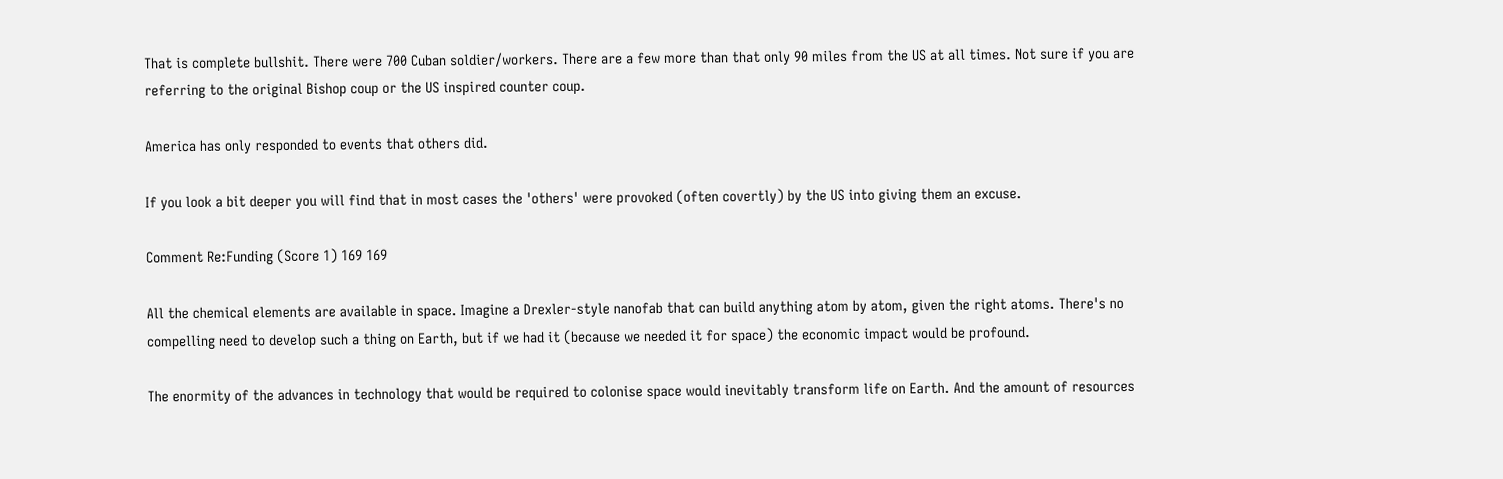That is complete bullshit. There were 700 Cuban soldier/workers. There are a few more than that only 90 miles from the US at all times. Not sure if you are referring to the original Bishop coup or the US inspired counter coup.

America has only responded to events that others did.

If you look a bit deeper you will find that in most cases the 'others' were provoked (often covertly) by the US into giving them an excuse.

Comment Re:Funding (Score 1) 169 169

All the chemical elements are available in space. Imagine a Drexler-style nanofab that can build anything atom by atom, given the right atoms. There's no compelling need to develop such a thing on Earth, but if we had it (because we needed it for space) the economic impact would be profound.

The enormity of the advances in technology that would be required to colonise space would inevitably transform life on Earth. And the amount of resources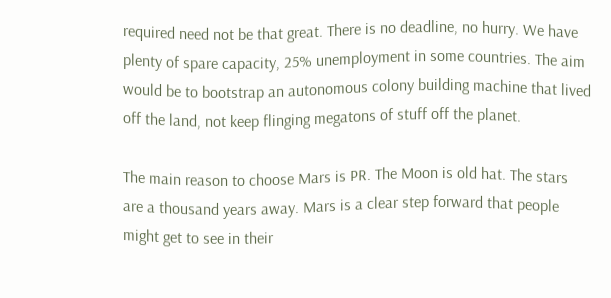required need not be that great. There is no deadline, no hurry. We have plenty of spare capacity, 25% unemployment in some countries. The aim would be to bootstrap an autonomous colony building machine that lived off the land, not keep flinging megatons of stuff off the planet.

The main reason to choose Mars is PR. The Moon is old hat. The stars are a thousand years away. Mars is a clear step forward that people might get to see in their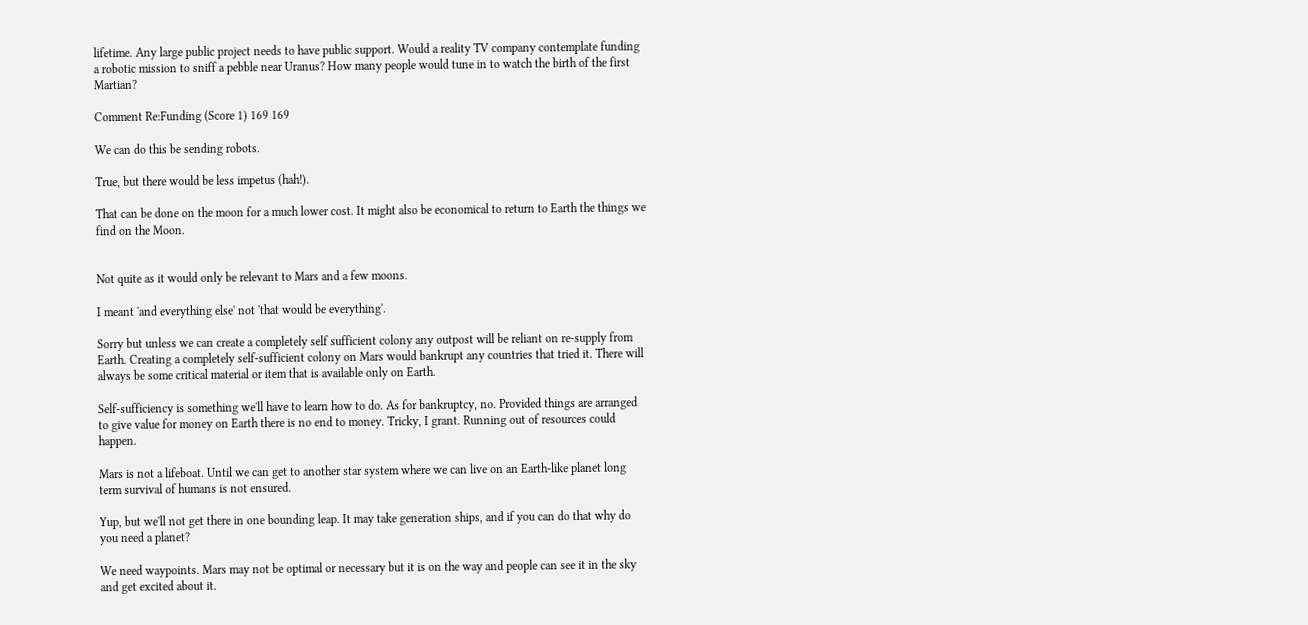lifetime. Any large public project needs to have public support. Would a reality TV company contemplate funding a robotic mission to sniff a pebble near Uranus? How many people would tune in to watch the birth of the first Martian?

Comment Re:Funding (Score 1) 169 169

We can do this be sending robots.

True, but there would be less impetus (hah!).

That can be done on the moon for a much lower cost. It might also be economical to return to Earth the things we find on the Moon.


Not quite as it would only be relevant to Mars and a few moons.

I meant 'and everything else' not 'that would be everything'.

Sorry but unless we can create a completely self sufficient colony any outpost will be reliant on re-supply from Earth. Creating a completely self-sufficient colony on Mars would bankrupt any countries that tried it. There will always be some critical material or item that is available only on Earth.

Self-sufficiency is something we'll have to learn how to do. As for bankruptcy, no. Provided things are arranged to give value for money on Earth there is no end to money. Tricky, I grant. Running out of resources could happen.

Mars is not a lifeboat. Until we can get to another star system where we can live on an Earth-like planet long term survival of humans is not ensured.

Yup, but we'll not get there in one bounding leap. It may take generation ships, and if you can do that why do you need a planet?

We need waypoints. Mars may not be optimal or necessary but it is on the way and people can see it in the sky and get excited about it.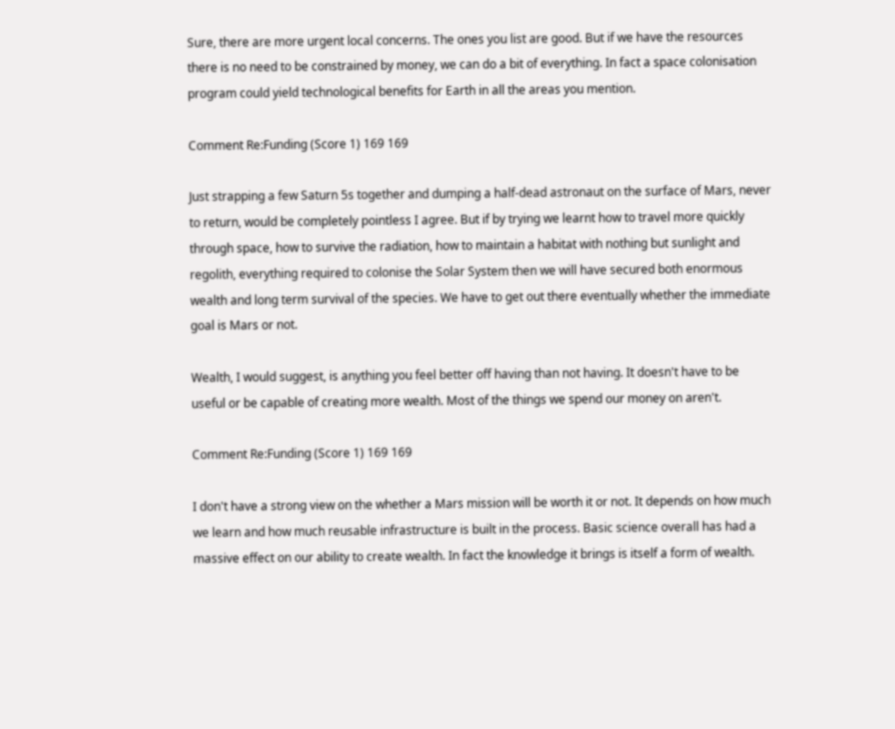Sure, there are more urgent local concerns. The ones you list are good. But if we have the resources there is no need to be constrained by money, we can do a bit of everything. In fact a space colonisation program could yield technological benefits for Earth in all the areas you mention.

Comment Re:Funding (Score 1) 169 169

Just strapping a few Saturn 5s together and dumping a half-dead astronaut on the surface of Mars, never to return, would be completely pointless I agree. But if by trying we learnt how to travel more quickly through space, how to survive the radiation, how to maintain a habitat with nothing but sunlight and regolith, everything required to colonise the Solar System then we will have secured both enormous wealth and long term survival of the species. We have to get out there eventually whether the immediate goal is Mars or not.

Wealth, I would suggest, is anything you feel better off having than not having. It doesn't have to be useful or be capable of creating more wealth. Most of the things we spend our money on aren't.

Comment Re:Funding (Score 1) 169 169

I don't have a strong view on the whether a Mars mission will be worth it or not. It depends on how much we learn and how much reusable infrastructure is built in the process. Basic science overall has had a massive effect on our ability to create wealth. In fact the knowledge it brings is itself a form of wealth.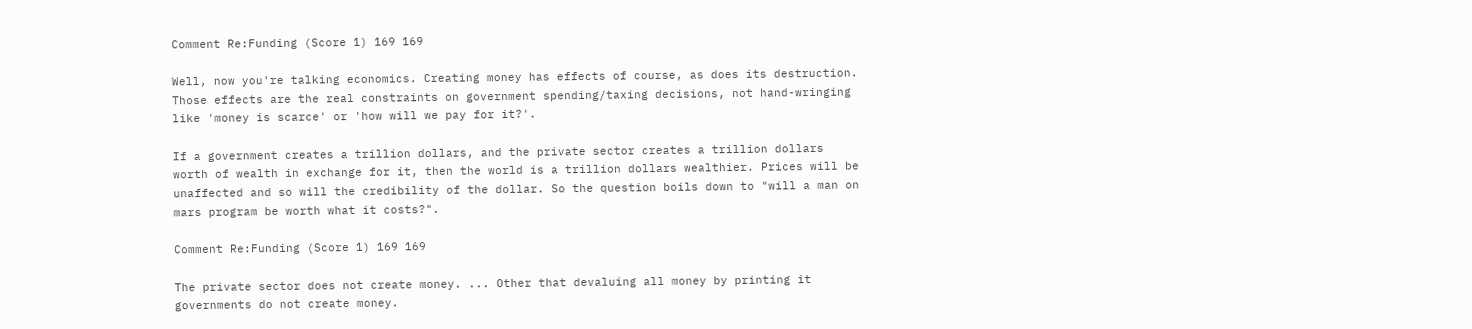Comment Re:Funding (Score 1) 169 169

Well, now you're talking economics. Creating money has effects of course, as does its destruction. Those effects are the real constraints on government spending/taxing decisions, not hand-wringing like 'money is scarce' or 'how will we pay for it?'.

If a government creates a trillion dollars, and the private sector creates a trillion dollars worth of wealth in exchange for it, then the world is a trillion dollars wealthier. Prices will be unaffected and so will the credibility of the dollar. So the question boils down to "will a man on mars program be worth what it costs?".

Comment Re:Funding (Score 1) 169 169

The private sector does not create money. ... Other that devaluing all money by printing it governments do not create money.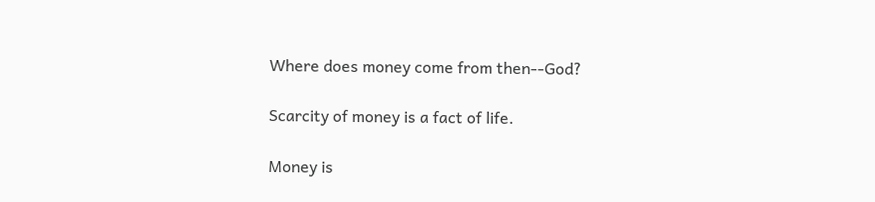Where does money come from then--God?

Scarcity of money is a fact of life.

Money is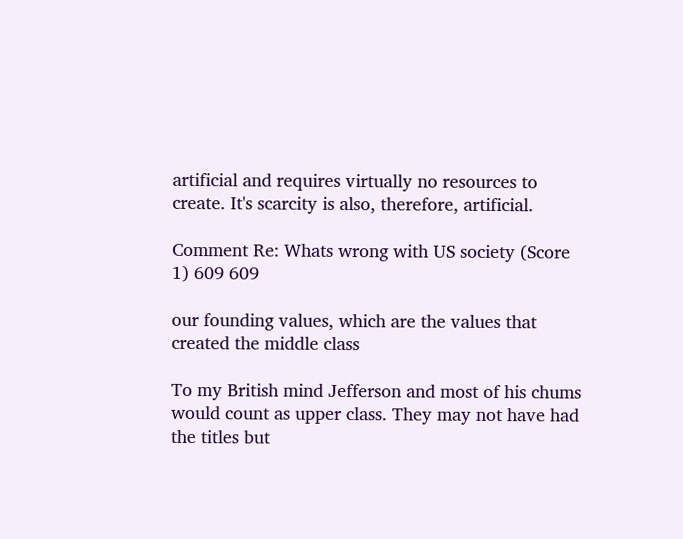artificial and requires virtually no resources to create. It's scarcity is also, therefore, artificial.

Comment Re: Whats wrong with US society (Score 1) 609 609

our founding values, which are the values that created the middle class

To my British mind Jefferson and most of his chums would count as upper class. They may not have had the titles but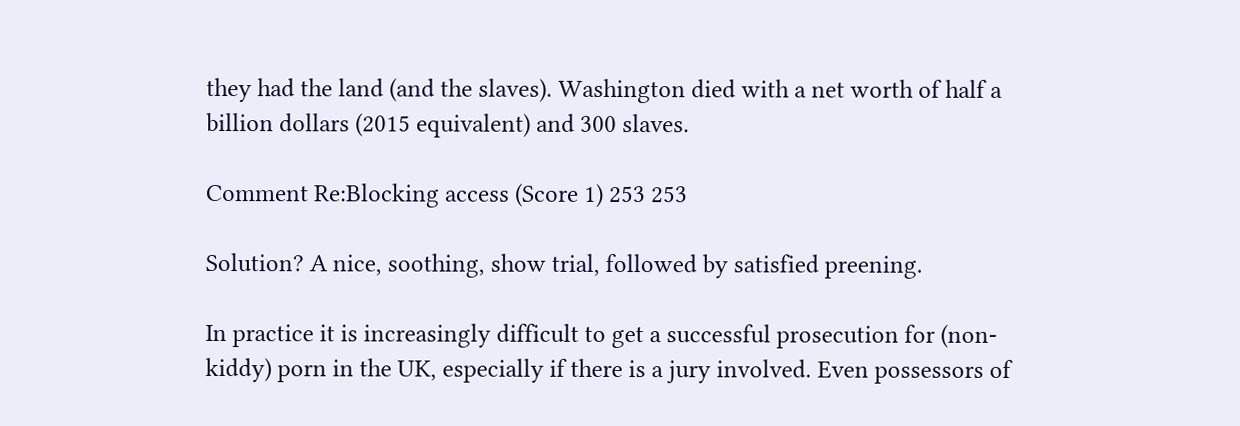they had the land (and the slaves). Washington died with a net worth of half a billion dollars (2015 equivalent) and 300 slaves.

Comment Re:Blocking access (Score 1) 253 253

Solution? A nice, soothing, show trial, followed by satisfied preening.

In practice it is increasingly difficult to get a successful prosecution for (non-kiddy) porn in the UK, especially if there is a jury involved. Even possessors of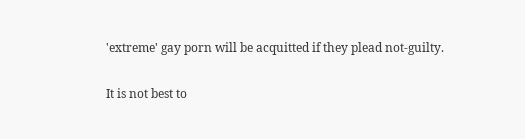'extreme' gay porn will be acquitted if they plead not-guilty.

It is not best to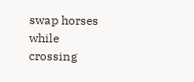swap horses while crossing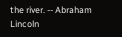the river. -- Abraham Lincoln